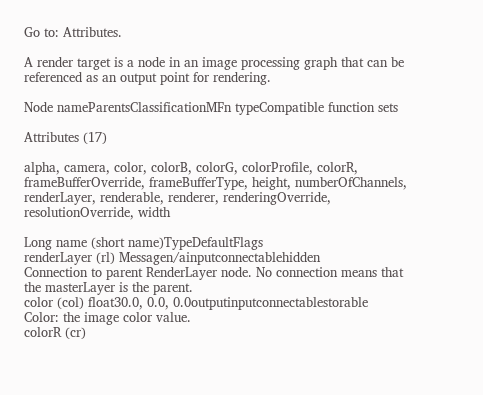Go to: Attributes.

A render target is a node in an image processing graph that can be referenced as an output point for rendering.

Node nameParentsClassificationMFn typeCompatible function sets

Attributes (17)

alpha, camera, color, colorB, colorG, colorProfile, colorR, frameBufferOverride, frameBufferType, height, numberOfChannels, renderLayer, renderable, renderer, renderingOverride, resolutionOverride, width

Long name (short name)TypeDefaultFlags
renderLayer (rl) Messagen/ainputconnectablehidden
Connection to parent RenderLayer node. No connection means that the masterLayer is the parent.
color (col) float30.0, 0.0, 0.0outputinputconnectablestorable
Color: the image color value.
colorR (cr)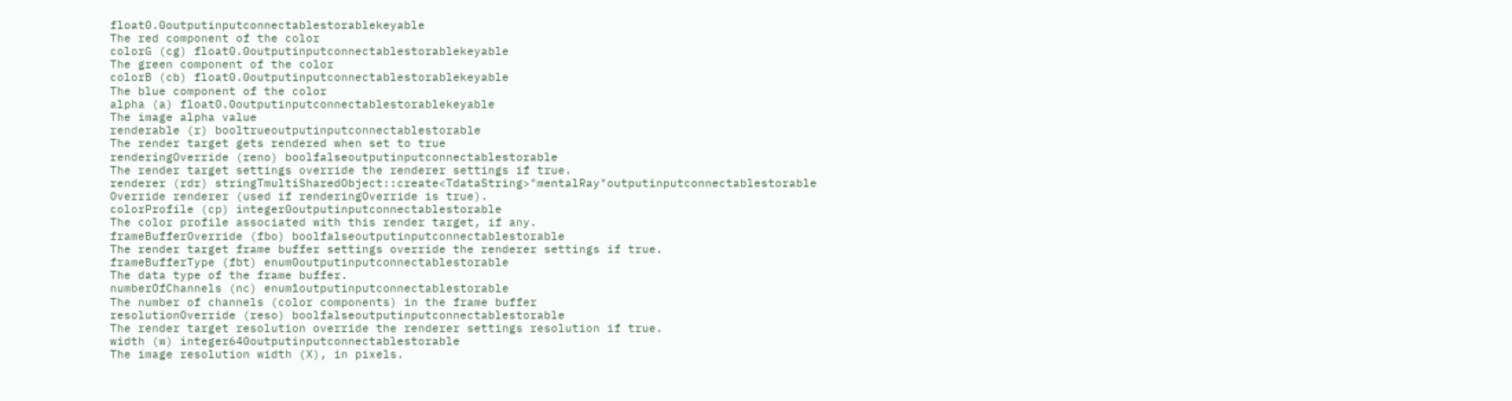float0.0outputinputconnectablestorablekeyable
The red component of the color
colorG (cg) float0.0outputinputconnectablestorablekeyable
The green component of the color
colorB (cb) float0.0outputinputconnectablestorablekeyable
The blue component of the color
alpha (a) float0.0outputinputconnectablestorablekeyable
The image alpha value
renderable (r) booltrueoutputinputconnectablestorable
The render target gets rendered when set to true
renderingOverride (reno) boolfalseoutputinputconnectablestorable
The render target settings override the renderer settings if true.
renderer (rdr) stringTmultiSharedObject::create<TdataString>"mentalRay"outputinputconnectablestorable
Override renderer (used if renderingOverride is true).
colorProfile (cp) integer0outputinputconnectablestorable
The color profile associated with this render target, if any.
frameBufferOverride (fbo) boolfalseoutputinputconnectablestorable
The render target frame buffer settings override the renderer settings if true.
frameBufferType (fbt) enum0outputinputconnectablestorable
The data type of the frame buffer.
numberOfChannels (nc) enum1outputinputconnectablestorable
The number of channels (color components) in the frame buffer
resolutionOverride (reso) boolfalseoutputinputconnectablestorable
The render target resolution override the renderer settings resolution if true.
width (w) integer640outputinputconnectablestorable
The image resolution width (X), in pixels.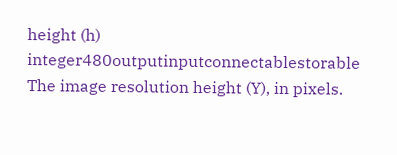height (h) integer480outputinputconnectablestorable
The image resolution height (Y), in pixels.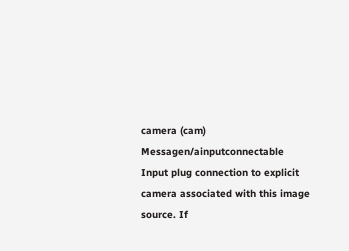camera (cam) Messagen/ainputconnectable
Input plug connection to explicit camera associated with this image source. If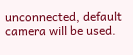unconnected, default camera will be used.